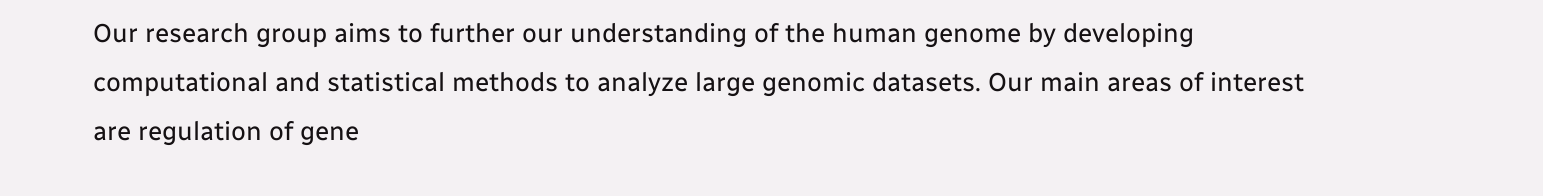Our research group aims to further our understanding of the human genome by developing computational and statistical methods to analyze large genomic datasets. Our main areas of interest are regulation of gene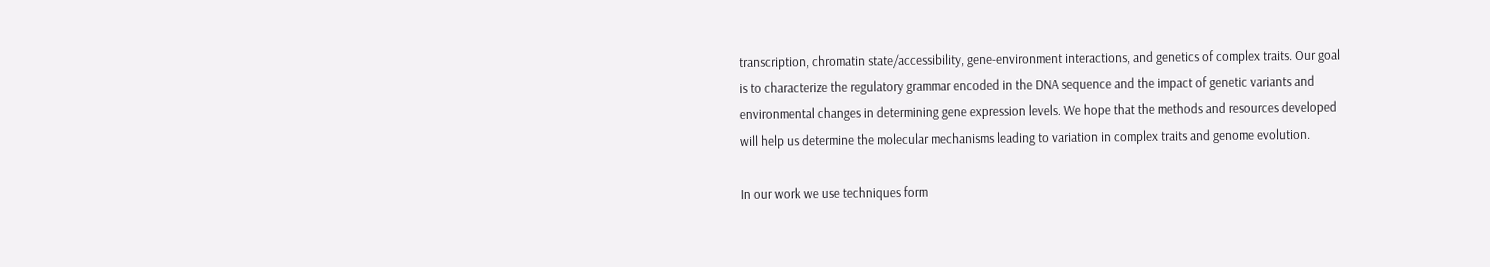transcription, chromatin state/accessibility, gene-environment interactions, and genetics of complex traits. Our goal is to characterize the regulatory grammar encoded in the DNA sequence and the impact of genetic variants and environmental changes in determining gene expression levels. We hope that the methods and resources developed will help us determine the molecular mechanisms leading to variation in complex traits and genome evolution.

In our work we use techniques form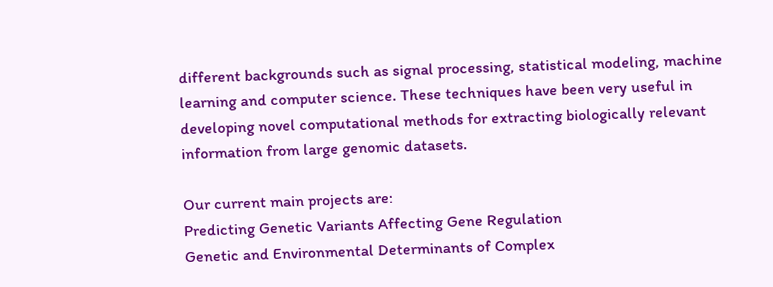different backgrounds such as signal processing, statistical modeling, machine learning and computer science. These techniques have been very useful in developing novel computational methods for extracting biologically relevant information from large genomic datasets.

Our current main projects are:
Predicting Genetic Variants Affecting Gene Regulation
Genetic and Environmental Determinants of Complex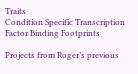Traits
Condition Specific Transcription Factor Binding Footprints

Projects from Roger’s previous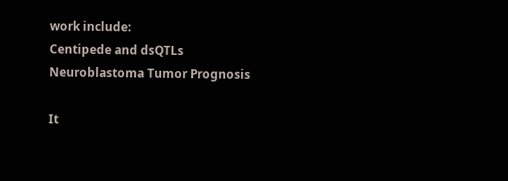work include:
Centipede and dsQTLs
Neuroblastoma Tumor Prognosis

It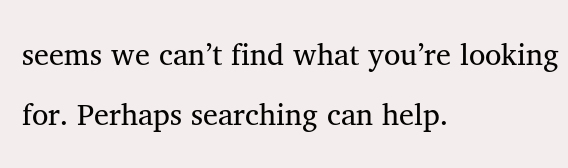seems we can’t find what you’re looking for. Perhaps searching can help.